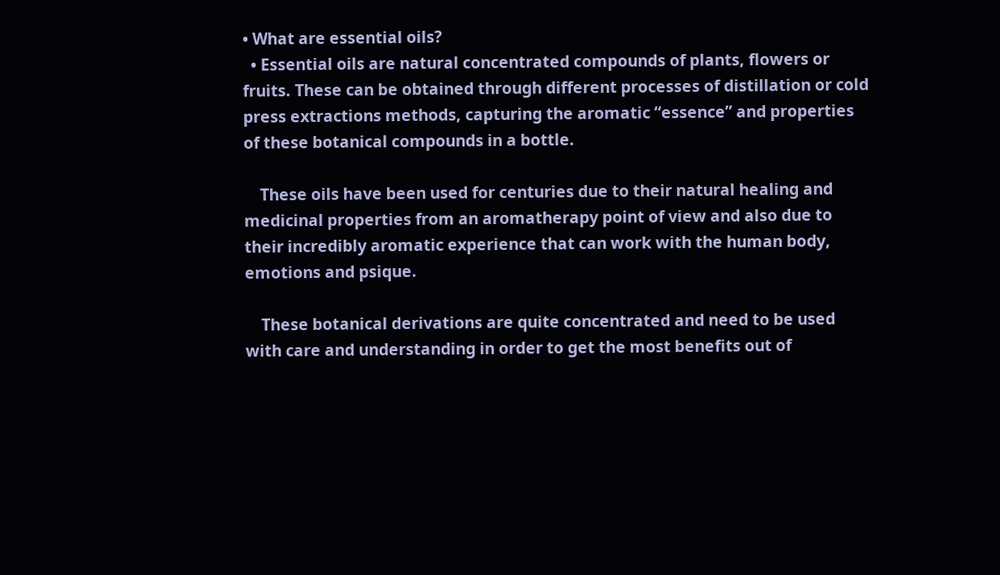• What are essential oils?
  • Essential oils are natural concentrated compounds of plants, flowers or fruits. These can be obtained through different processes of distillation or cold press extractions methods, capturing the aromatic “essence” and properties of these botanical compounds in a bottle.

    These oils have been used for centuries due to their natural healing and medicinal properties from an aromatherapy point of view and also due to their incredibly aromatic experience that can work with the human body, emotions and psique.

    These botanical derivations are quite concentrated and need to be used with care and understanding in order to get the most benefits out of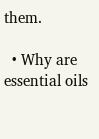them.

  • Why are essential oils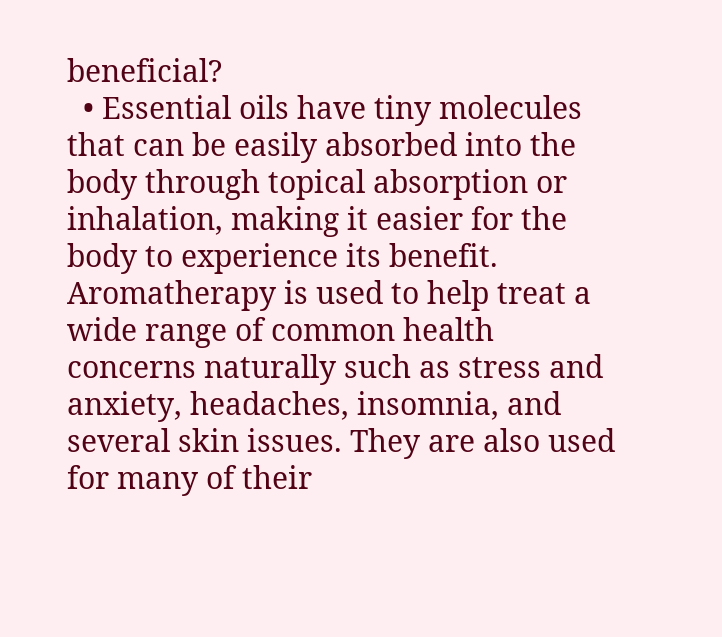beneficial?
  • Essential oils have tiny molecules that can be easily absorbed into the body through topical absorption or inhalation, making it easier for the body to experience its benefit. Aromatherapy is used to help treat a wide range of common health concerns naturally such as stress and anxiety, headaches, insomnia, and several skin issues. They are also used for many of their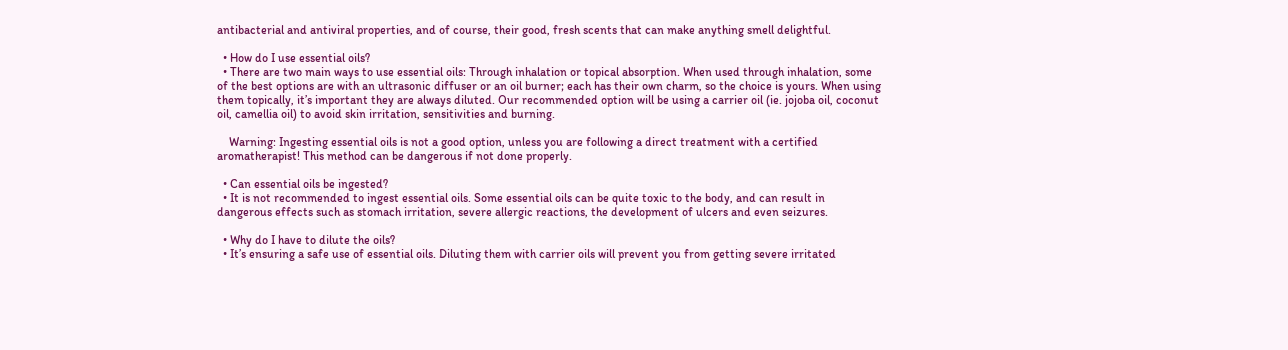antibacterial and antiviral properties, and of course, their good, fresh scents that can make anything smell delightful.

  • How do I use essential oils?
  • There are two main ways to use essential oils: Through inhalation or topical absorption. When used through inhalation, some of the best options are with an ultrasonic diffuser or an oil burner; each has their own charm, so the choice is yours. When using them topically, it’s important they are always diluted. Our recommended option will be using a carrier oil (ie. jojoba oil, coconut oil, camellia oil) to avoid skin irritation, sensitivities and burning.

    Warning: Ingesting essential oils is not a good option, unless you are following a direct treatment with a certified aromatherapist! This method can be dangerous if not done properly.

  • Can essential oils be ingested?
  • It is not recommended to ingest essential oils. Some essential oils can be quite toxic to the body, and can result in dangerous effects such as stomach irritation, severe allergic reactions, the development of ulcers and even seizures.

  • Why do I have to dilute the oils?
  • It’s ensuring a safe use of essential oils. Diluting them with carrier oils will prevent you from getting severe irritated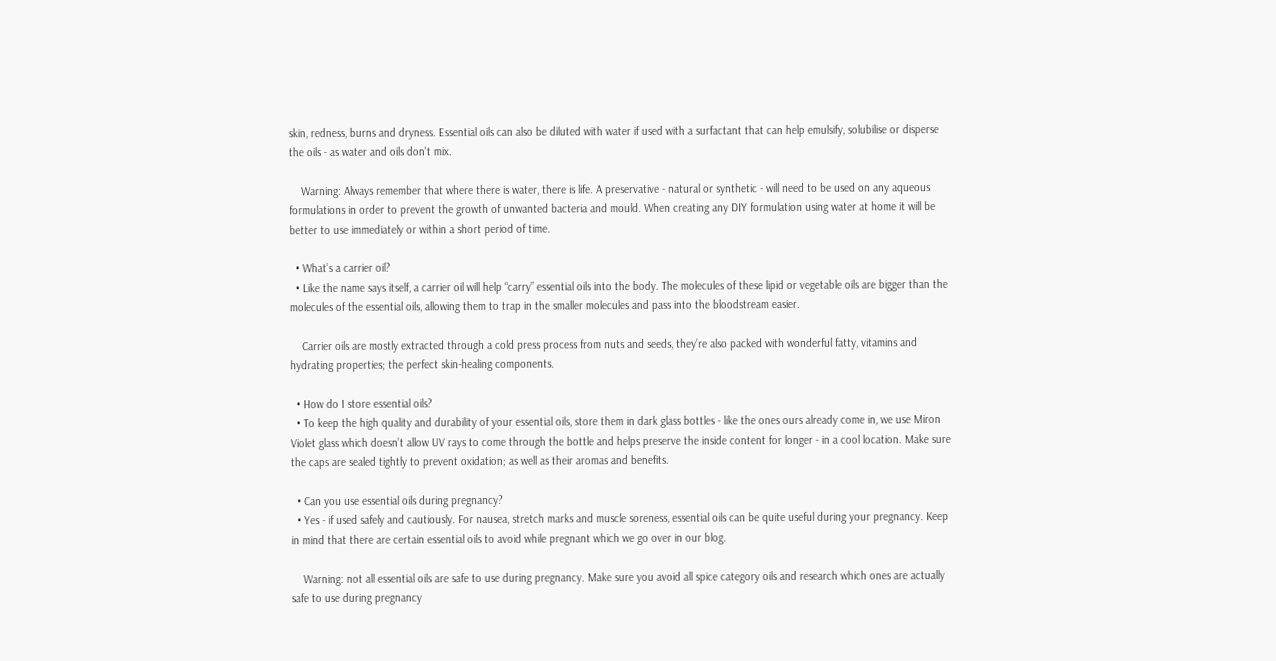skin, redness, burns and dryness. Essential oils can also be diluted with water if used with a surfactant that can help emulsify, solubilise or disperse the oils - as water and oils don't mix.

    Warning: Always remember that where there is water, there is life. A preservative - natural or synthetic - will need to be used on any aqueous formulations in order to prevent the growth of unwanted bacteria and mould. When creating any DIY formulation using water at home it will be better to use immediately or within a short period of time.

  • What’s a carrier oil?
  • Like the name says itself, a carrier oil will help “carry” essential oils into the body. The molecules of these lipid or vegetable oils are bigger than the molecules of the essential oils, allowing them to trap in the smaller molecules and pass into the bloodstream easier.

    Carrier oils are mostly extracted through a cold press process from nuts and seeds, they’re also packed with wonderful fatty, vitamins and hydrating properties; the perfect skin-healing components.

  • How do I store essential oils?
  • To keep the high quality and durability of your essential oils, store them in dark glass bottles - like the ones ours already come in, we use Miron Violet glass which doesn’t allow UV rays to come through the bottle and helps preserve the inside content for longer - in a cool location. Make sure the caps are sealed tightly to prevent oxidation; as well as their aromas and benefits.

  • Can you use essential oils during pregnancy?
  • Yes - if used safely and cautiously. For nausea, stretch marks and muscle soreness, essential oils can be quite useful during your pregnancy. Keep in mind that there are certain essential oils to avoid while pregnant which we go over in our blog.

    Warning: not all essential oils are safe to use during pregnancy. Make sure you avoid all spice category oils and research which ones are actually safe to use during pregnancy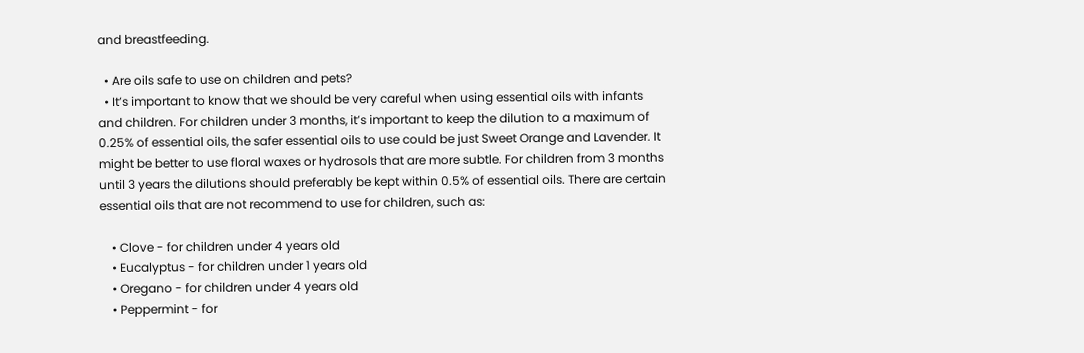and breastfeeding.

  • Are oils safe to use on children and pets?
  • It’s important to know that we should be very careful when using essential oils with infants and children. For children under 3 months, it’s important to keep the dilution to a maximum of 0.25% of essential oils, the safer essential oils to use could be just Sweet Orange and Lavender. It might be better to use floral waxes or hydrosols that are more subtle. For children from 3 months until 3 years the dilutions should preferably be kept within 0.5% of essential oils. There are certain essential oils that are not recommend to use for children, such as:

    • Clove - for children under 4 years old
    • Eucalyptus - for children under 1 years old
    • Oregano - for children under 4 years old
    • Peppermint - for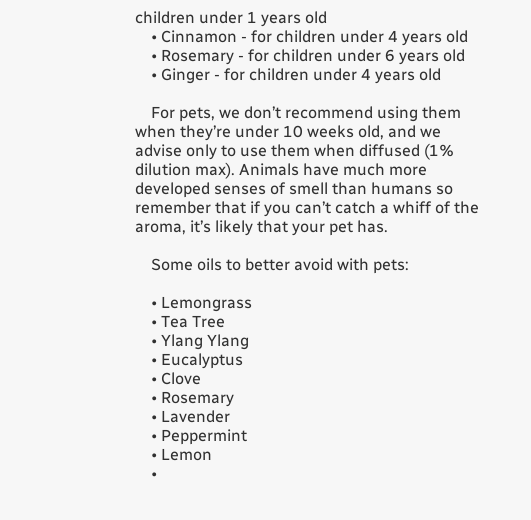children under 1 years old
    • Cinnamon - for children under 4 years old
    • Rosemary - for children under 6 years old
    • Ginger - for children under 4 years old

    For pets, we don’t recommend using them when they’re under 10 weeks old, and we advise only to use them when diffused (1% dilution max). Animals have much more developed senses of smell than humans so remember that if you can’t catch a whiff of the aroma, it’s likely that your pet has.

    Some oils to better avoid with pets:

    • Lemongrass
    • Tea Tree
    • Ylang Ylang
    • Eucalyptus
    • Clove
    • Rosemary
    • Lavender
    • Peppermint
    • Lemon
    •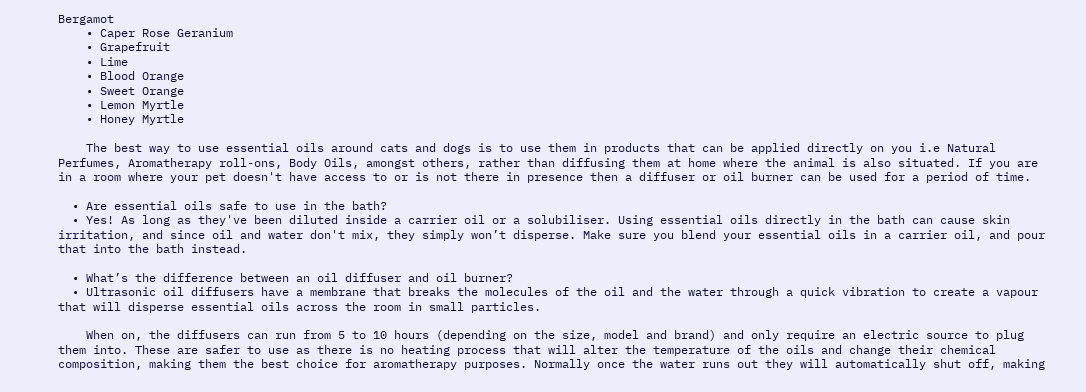Bergamot
    • Caper Rose Geranium
    • Grapefruit
    • Lime
    • Blood Orange
    • Sweet Orange
    • Lemon Myrtle
    • Honey Myrtle

    The best way to use essential oils around cats and dogs is to use them in products that can be applied directly on you i.e Natural Perfumes, Aromatherapy roll-ons, Body Oils, amongst others, rather than diffusing them at home where the animal is also situated. If you are in a room where your pet doesn't have access to or is not there in presence then a diffuser or oil burner can be used for a period of time.

  • Are essential oils safe to use in the bath?
  • Yes! As long as they've been diluted inside a carrier oil or a solubiliser. Using essential oils directly in the bath can cause skin irritation, and since oil and water don't mix, they simply won’t disperse. Make sure you blend your essential oils in a carrier oil, and pour that into the bath instead.

  • What’s the difference between an oil diffuser and oil burner?
  • Ultrasonic oil diffusers have a membrane that breaks the molecules of the oil and the water through a quick vibration to create a vapour that will disperse essential oils across the room in small particles.

    When on, the diffusers can run from 5 to 10 hours (depending on the size, model and brand) and only require an electric source to plug them into. These are safer to use as there is no heating process that will alter the temperature of the oils and change their chemical composition, making them the best choice for aromatherapy purposes. Normally once the water runs out they will automatically shut off, making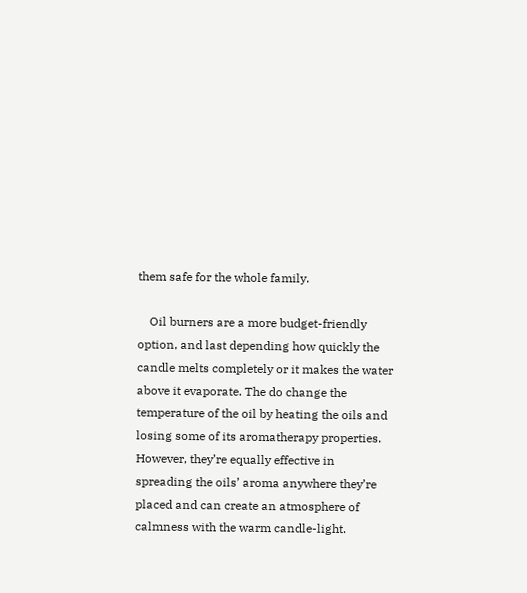them safe for the whole family.

    Oil burners are a more budget-friendly option, and last depending how quickly the candle melts completely or it makes the water above it evaporate. The do change the temperature of the oil by heating the oils and losing some of its aromatherapy properties. However, they’re equally effective in spreading the oils’ aroma anywhere they’re placed and can create an atmosphere of calmness with the warm candle-light.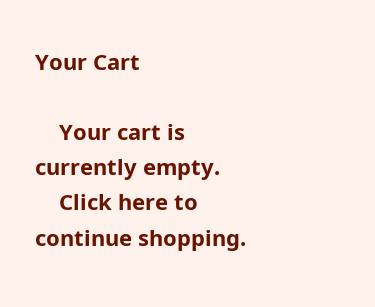Your Cart

    Your cart is currently empty.
    Click here to continue shopping.